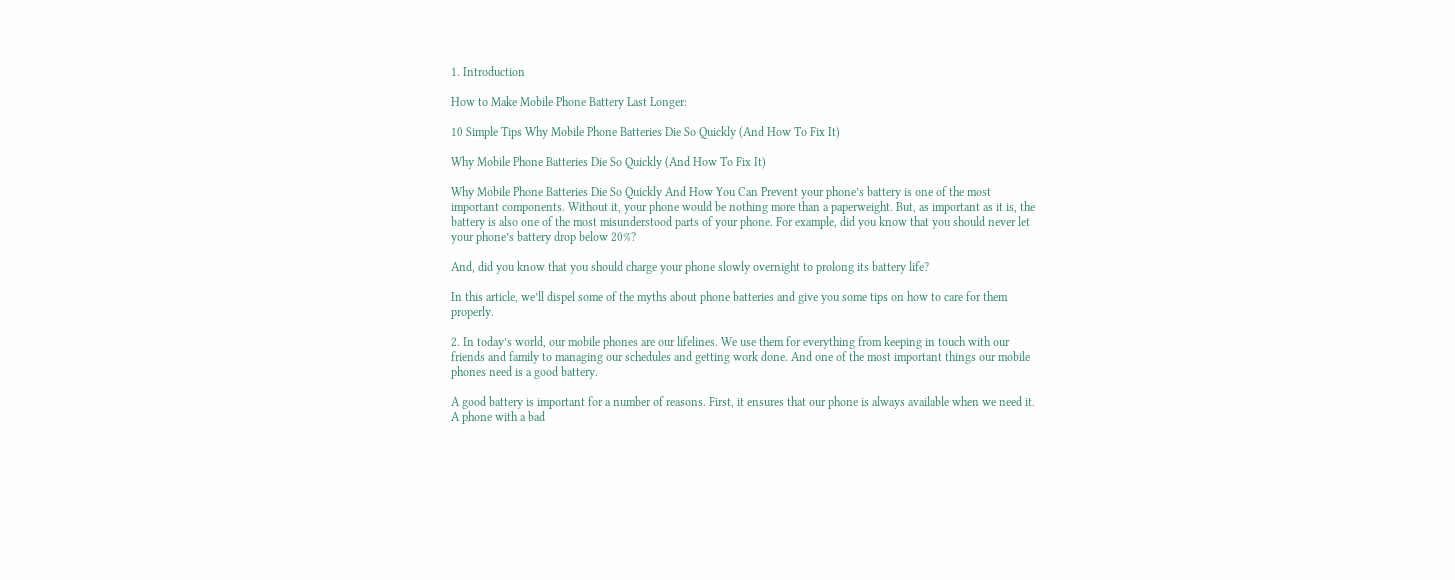1. Introduction

How to Make Mobile Phone Battery Last Longer:

10 Simple Tips Why Mobile Phone Batteries Die So Quickly (And How To Fix It)

Why Mobile Phone Batteries Die So Quickly (And How To Fix It)

Why Mobile Phone Batteries Die So Quickly And How You Can Prevent your phone’s battery is one of the most important components. Without it, your phone would be nothing more than a paperweight. But, as important as it is, the battery is also one of the most misunderstood parts of your phone. For example, did you know that you should never let your phone’s battery drop below 20%?

And, did you know that you should charge your phone slowly overnight to prolong its battery life?

In this article, we’ll dispel some of the myths about phone batteries and give you some tips on how to care for them properly.

2. In today’s world, our mobile phones are our lifelines. We use them for everything from keeping in touch with our friends and family to managing our schedules and getting work done. And one of the most important things our mobile phones need is a good battery.

A good battery is important for a number of reasons. First, it ensures that our phone is always available when we need it. A phone with a bad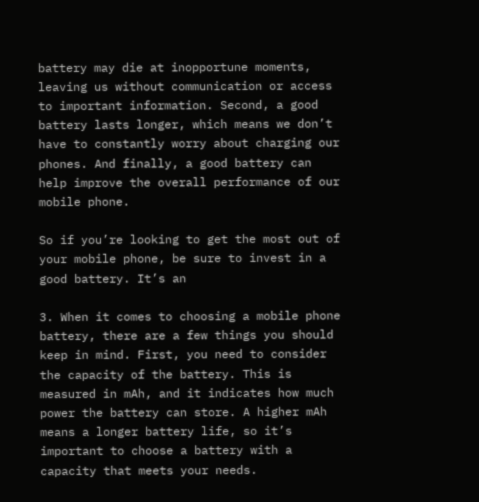battery may die at inopportune moments, leaving us without communication or access to important information. Second, a good battery lasts longer, which means we don’t have to constantly worry about charging our phones. And finally, a good battery can help improve the overall performance of our mobile phone.

So if you’re looking to get the most out of your mobile phone, be sure to invest in a good battery. It’s an

3. When it comes to choosing a mobile phone battery, there are a few things you should keep in mind. First, you need to consider the capacity of the battery. This is measured in mAh, and it indicates how much power the battery can store. A higher mAh means a longer battery life, so it’s important to choose a battery with a capacity that meets your needs.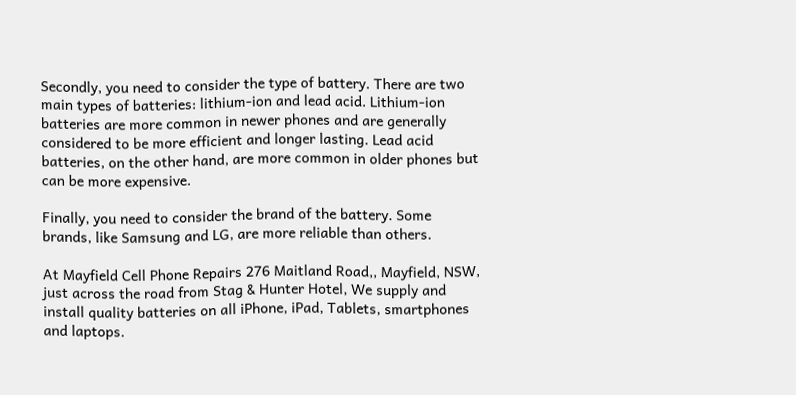Secondly, you need to consider the type of battery. There are two main types of batteries: lithium-ion and lead acid. Lithium-ion batteries are more common in newer phones and are generally considered to be more efficient and longer lasting. Lead acid batteries, on the other hand, are more common in older phones but can be more expensive.

Finally, you need to consider the brand of the battery. Some brands, like Samsung and LG, are more reliable than others.

At Mayfield Cell Phone Repairs 276 Maitland Road,, Mayfield, NSW, just across the road from Stag & Hunter Hotel, We supply and install quality batteries on all iPhone, iPad, Tablets, smartphones and laptops.